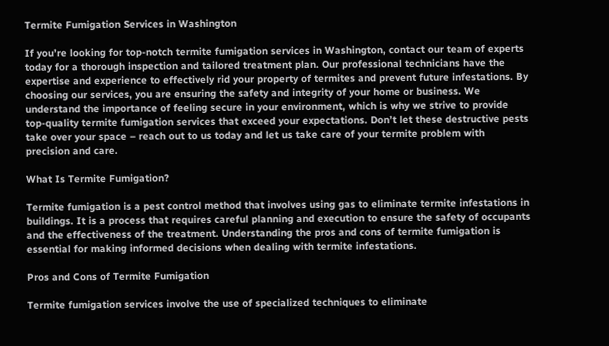Termite Fumigation Services in Washington

If you’re looking for top-notch termite fumigation services in Washington, contact our team of experts today for a thorough inspection and tailored treatment plan. Our professional technicians have the expertise and experience to effectively rid your property of termites and prevent future infestations. By choosing our services, you are ensuring the safety and integrity of your home or business. We understand the importance of feeling secure in your environment, which is why we strive to provide top-quality termite fumigation services that exceed your expectations. Don’t let these destructive pests take over your space – reach out to us today and let us take care of your termite problem with precision and care.

What Is Termite Fumigation?

Termite fumigation is a pest control method that involves using gas to eliminate termite infestations in buildings. It is a process that requires careful planning and execution to ensure the safety of occupants and the effectiveness of the treatment. Understanding the pros and cons of termite fumigation is essential for making informed decisions when dealing with termite infestations.

Pros and Cons of Termite Fumigation

Termite fumigation services involve the use of specialized techniques to eliminate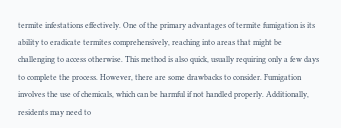termite infestations effectively. One of the primary advantages of termite fumigation is its ability to eradicate termites comprehensively, reaching into areas that might be challenging to access otherwise. This method is also quick, usually requiring only a few days to complete the process. However, there are some drawbacks to consider. Fumigation involves the use of chemicals, which can be harmful if not handled properly. Additionally, residents may need to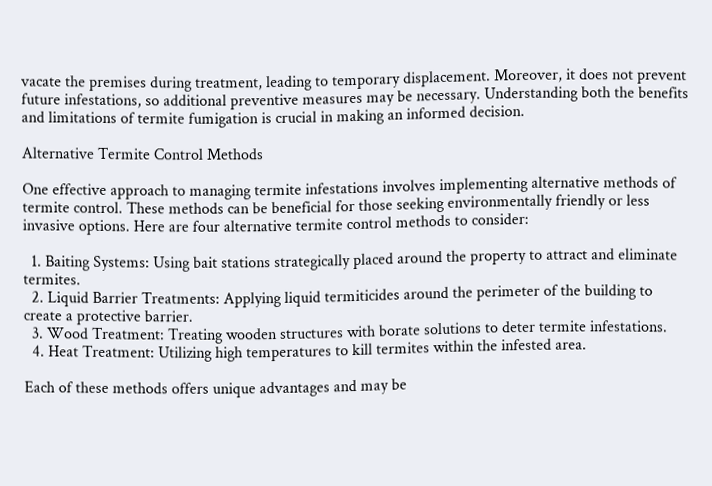vacate the premises during treatment, leading to temporary displacement. Moreover, it does not prevent future infestations, so additional preventive measures may be necessary. Understanding both the benefits and limitations of termite fumigation is crucial in making an informed decision.

Alternative Termite Control Methods

One effective approach to managing termite infestations involves implementing alternative methods of termite control. These methods can be beneficial for those seeking environmentally friendly or less invasive options. Here are four alternative termite control methods to consider:

  1. Baiting Systems: Using bait stations strategically placed around the property to attract and eliminate termites.
  2. Liquid Barrier Treatments: Applying liquid termiticides around the perimeter of the building to create a protective barrier.
  3. Wood Treatment: Treating wooden structures with borate solutions to deter termite infestations.
  4. Heat Treatment: Utilizing high temperatures to kill termites within the infested area.

Each of these methods offers unique advantages and may be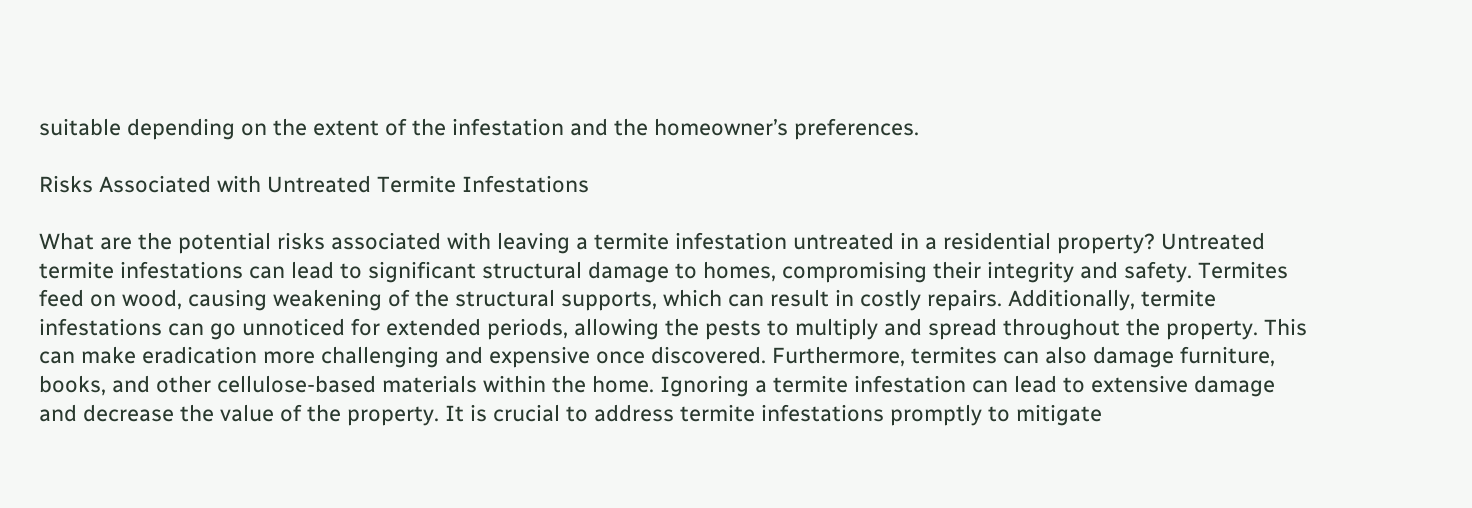suitable depending on the extent of the infestation and the homeowner’s preferences.

Risks Associated with Untreated Termite Infestations

What are the potential risks associated with leaving a termite infestation untreated in a residential property? Untreated termite infestations can lead to significant structural damage to homes, compromising their integrity and safety. Termites feed on wood, causing weakening of the structural supports, which can result in costly repairs. Additionally, termite infestations can go unnoticed for extended periods, allowing the pests to multiply and spread throughout the property. This can make eradication more challenging and expensive once discovered. Furthermore, termites can also damage furniture, books, and other cellulose-based materials within the home. Ignoring a termite infestation can lead to extensive damage and decrease the value of the property. It is crucial to address termite infestations promptly to mitigate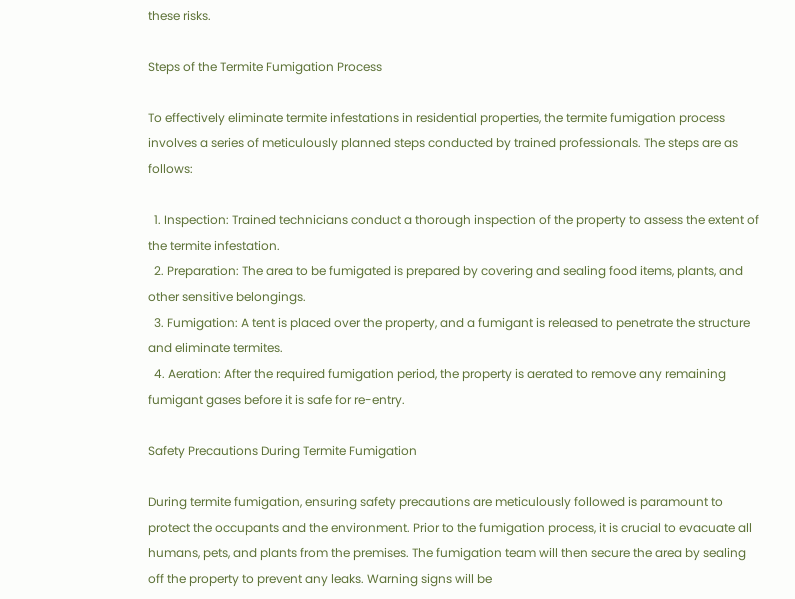these risks.

Steps of the Termite Fumigation Process

To effectively eliminate termite infestations in residential properties, the termite fumigation process involves a series of meticulously planned steps conducted by trained professionals. The steps are as follows:

  1. Inspection: Trained technicians conduct a thorough inspection of the property to assess the extent of the termite infestation.
  2. Preparation: The area to be fumigated is prepared by covering and sealing food items, plants, and other sensitive belongings.
  3. Fumigation: A tent is placed over the property, and a fumigant is released to penetrate the structure and eliminate termites.
  4. Aeration: After the required fumigation period, the property is aerated to remove any remaining fumigant gases before it is safe for re-entry.

Safety Precautions During Termite Fumigation

During termite fumigation, ensuring safety precautions are meticulously followed is paramount to protect the occupants and the environment. Prior to the fumigation process, it is crucial to evacuate all humans, pets, and plants from the premises. The fumigation team will then secure the area by sealing off the property to prevent any leaks. Warning signs will be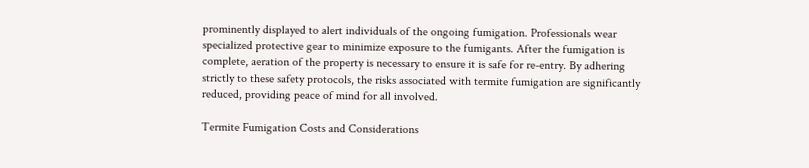prominently displayed to alert individuals of the ongoing fumigation. Professionals wear specialized protective gear to minimize exposure to the fumigants. After the fumigation is complete, aeration of the property is necessary to ensure it is safe for re-entry. By adhering strictly to these safety protocols, the risks associated with termite fumigation are significantly reduced, providing peace of mind for all involved.

Termite Fumigation Costs and Considerations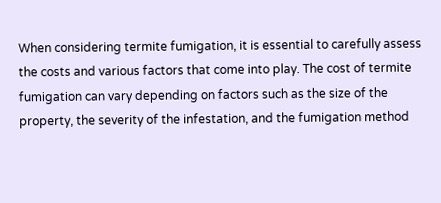When considering termite fumigation, it is essential to carefully assess the costs and various factors that come into play. The cost of termite fumigation can vary depending on factors such as the size of the property, the severity of the infestation, and the fumigation method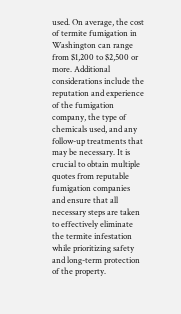used. On average, the cost of termite fumigation in Washington can range from $1,200 to $2,500 or more. Additional considerations include the reputation and experience of the fumigation company, the type of chemicals used, and any follow-up treatments that may be necessary. It is crucial to obtain multiple quotes from reputable fumigation companies and ensure that all necessary steps are taken to effectively eliminate the termite infestation while prioritizing safety and long-term protection of the property.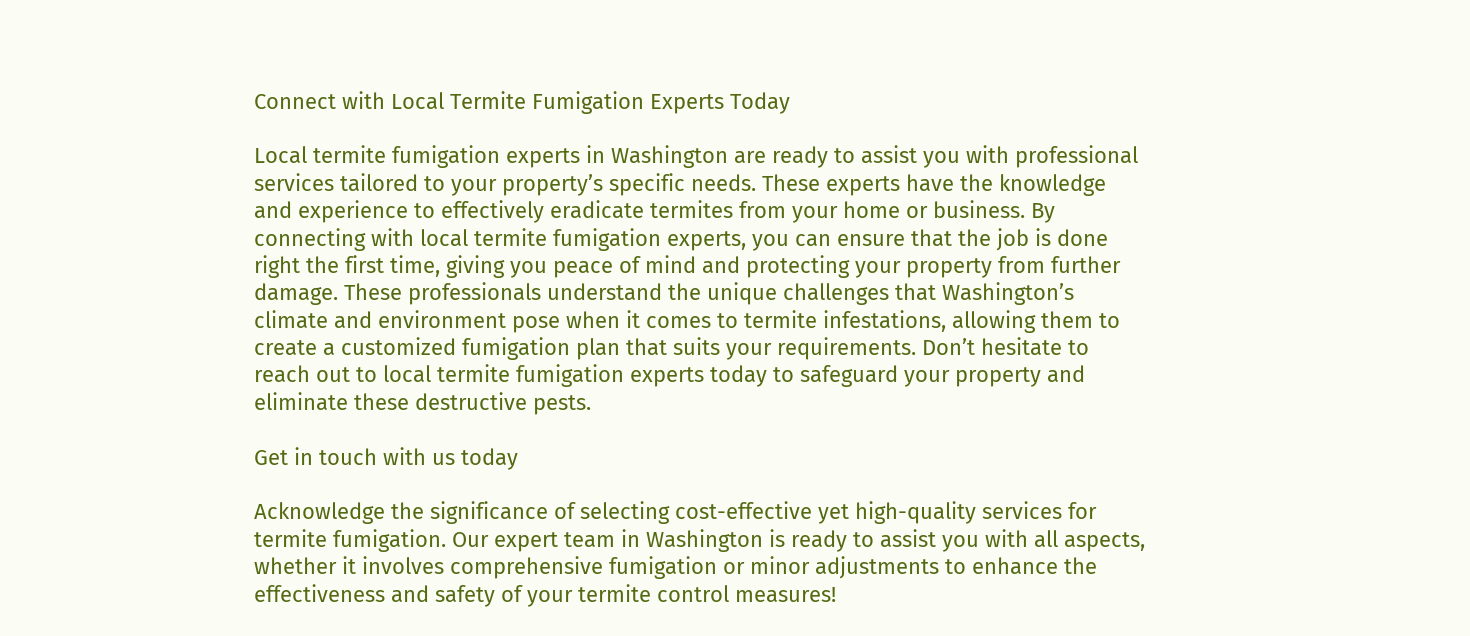Connect with Local Termite Fumigation Experts Today

Local termite fumigation experts in Washington are ready to assist you with professional services tailored to your property’s specific needs. These experts have the knowledge and experience to effectively eradicate termites from your home or business. By connecting with local termite fumigation experts, you can ensure that the job is done right the first time, giving you peace of mind and protecting your property from further damage. These professionals understand the unique challenges that Washington’s climate and environment pose when it comes to termite infestations, allowing them to create a customized fumigation plan that suits your requirements. Don’t hesitate to reach out to local termite fumigation experts today to safeguard your property and eliminate these destructive pests.

Get in touch with us today

Acknowledge the significance of selecting cost-effective yet high-quality services for termite fumigation. Our expert team in Washington is ready to assist you with all aspects, whether it involves comprehensive fumigation or minor adjustments to enhance the effectiveness and safety of your termite control measures!